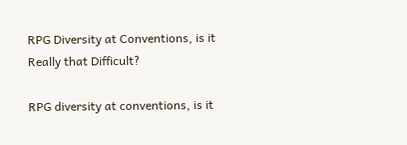RPG Diversity at Conventions, is it Really that Difficult?

RPG diversity at conventions, is it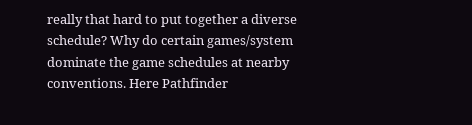really that hard to put together a diverse schedule? Why do certain games/system dominate the game schedules at nearby conventions. Here Pathfinder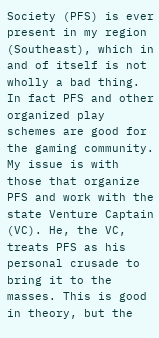Society (PFS) is ever present in my region (Southeast), which in and of itself is not wholly a bad thing. In fact PFS and other organized play schemes are good for the gaming community. My issue is with those that organize PFS and work with the state Venture Captain (VC). He, the VC, treats PFS as his personal crusade to bring it to the masses. This is good in theory, but the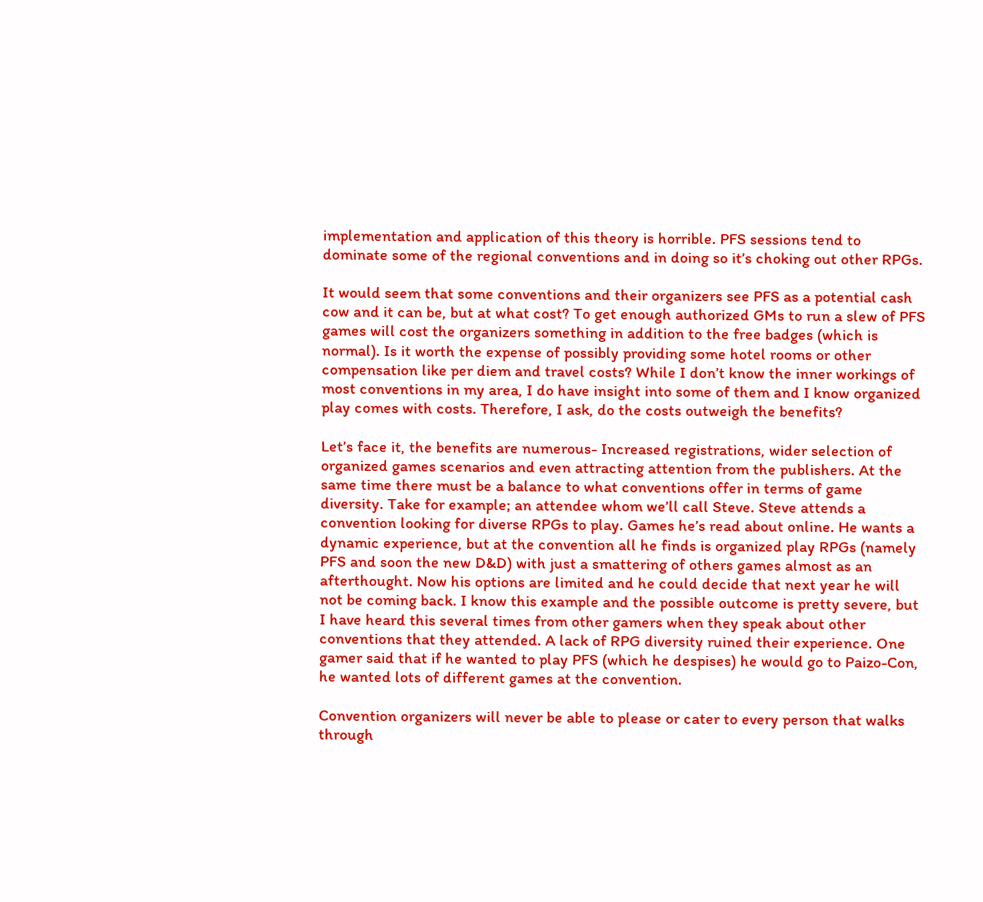implementation and application of this theory is horrible. PFS sessions tend to dominate some of the regional conventions and in doing so it’s choking out other RPGs.

It would seem that some conventions and their organizers see PFS as a potential cash cow and it can be, but at what cost? To get enough authorized GMs to run a slew of PFS games will cost the organizers something in addition to the free badges (which is normal). Is it worth the expense of possibly providing some hotel rooms or other compensation like per diem and travel costs? While I don’t know the inner workings of most conventions in my area, I do have insight into some of them and I know organized play comes with costs. Therefore, I ask, do the costs outweigh the benefits?

Let’s face it, the benefits are numerous- Increased registrations, wider selection of organized games scenarios and even attracting attention from the publishers. At the same time there must be a balance to what conventions offer in terms of game diversity. Take for example; an attendee whom we’ll call Steve. Steve attends a convention looking for diverse RPGs to play. Games he’s read about online. He wants a dynamic experience, but at the convention all he finds is organized play RPGs (namely PFS and soon the new D&D) with just a smattering of others games almost as an afterthought. Now his options are limited and he could decide that next year he will not be coming back. I know this example and the possible outcome is pretty severe, but I have heard this several times from other gamers when they speak about other conventions that they attended. A lack of RPG diversity ruined their experience. One gamer said that if he wanted to play PFS (which he despises) he would go to Paizo-Con, he wanted lots of different games at the convention.

Convention organizers will never be able to please or cater to every person that walks through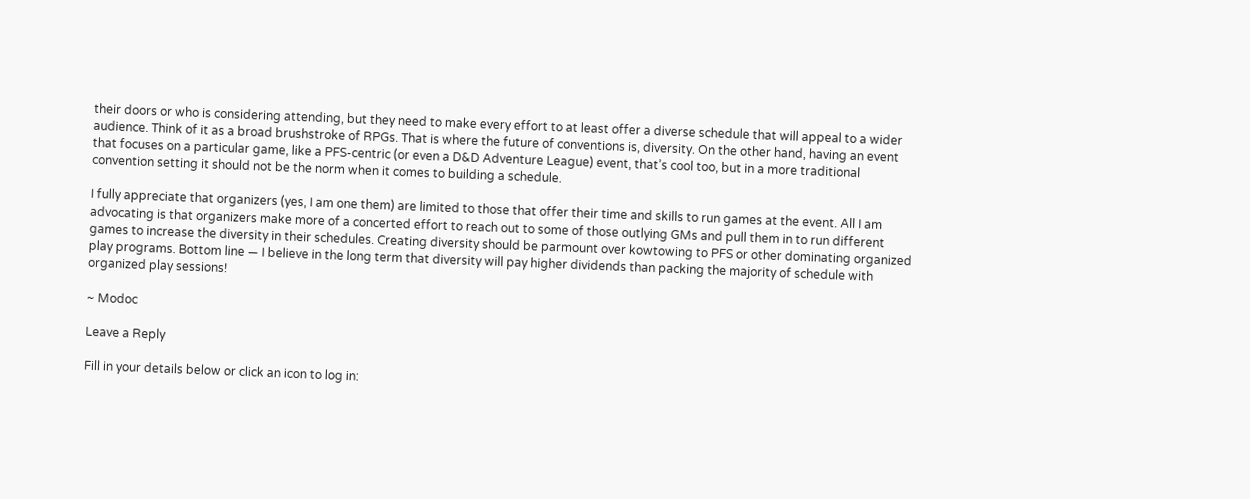their doors or who is considering attending, but they need to make every effort to at least offer a diverse schedule that will appeal to a wider audience. Think of it as a broad brushstroke of RPGs. That is where the future of conventions is, diversity. On the other hand, having an event that focuses on a particular game, like a PFS-centric (or even a D&D Adventure League) event, that’s cool too, but in a more traditional convention setting it should not be the norm when it comes to building a schedule.

I fully appreciate that organizers (yes, I am one them) are limited to those that offer their time and skills to run games at the event. All I am advocating is that organizers make more of a concerted effort to reach out to some of those outlying GMs and pull them in to run different games to increase the diversity in their schedules. Creating diversity should be parmount over kowtowing to PFS or other dominating organized play programs. Bottom line — I believe in the long term that diversity will pay higher dividends than packing the majority of schedule with organized play sessions!

~ Modoc

Leave a Reply

Fill in your details below or click an icon to log in: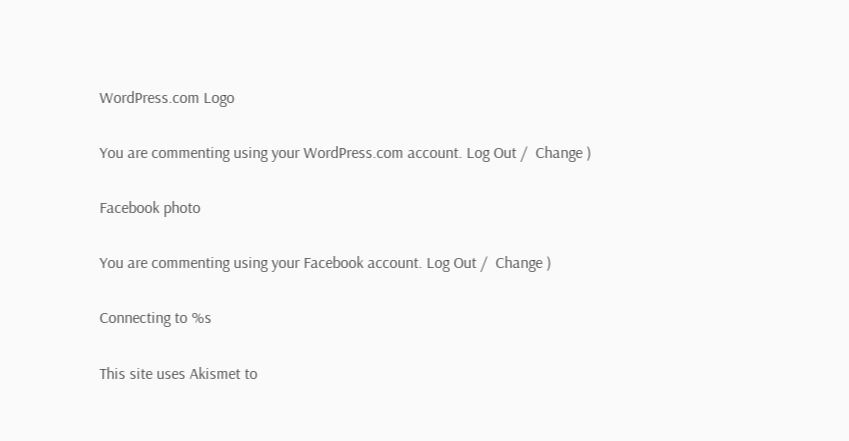WordPress.com Logo

You are commenting using your WordPress.com account. Log Out /  Change )

Facebook photo

You are commenting using your Facebook account. Log Out /  Change )

Connecting to %s

This site uses Akismet to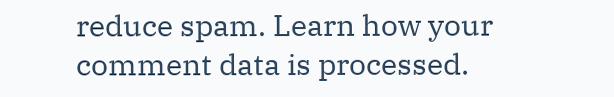reduce spam. Learn how your comment data is processed.